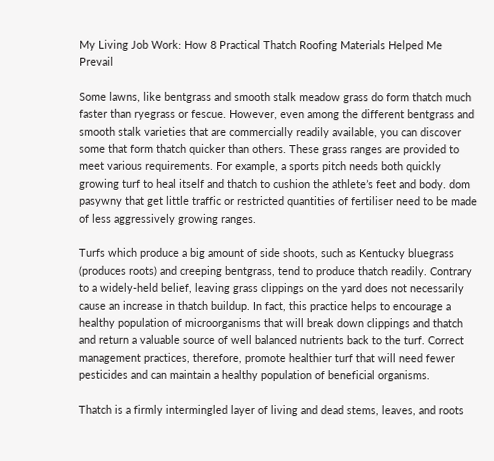My Living Job Work: How 8 Practical Thatch Roofing Materials Helped Me Prevail

Some lawns, like bentgrass and smooth stalk meadow grass do form thatch much faster than ryegrass or fescue. However, even among the different bentgrass and smooth stalk varieties that are commercially readily available, you can discover some that form thatch quicker than others. These grass ranges are provided to meet various requirements. For example, a sports pitch needs both quickly growing turf to heal itself and thatch to cushion the athlete’s feet and body. dom pasywny that get little traffic or restricted quantities of fertiliser need to be made of less aggressively growing ranges.

Turfs which produce a big amount of side shoots, such as Kentucky bluegrass (produces roots) and creeping bentgrass, tend to produce thatch readily. Contrary to a widely-held belief, leaving grass clippings on the yard does not necessarily cause an increase in thatch buildup. In fact, this practice helps to encourage a healthy population of microorganisms that will break down clippings and thatch and return a valuable source of well balanced nutrients back to the turf. Correct management practices, therefore, promote healthier turf that will need fewer pesticides and can maintain a healthy population of beneficial organisms.

Thatch is a firmly intermingled layer of living and dead stems, leaves, and roots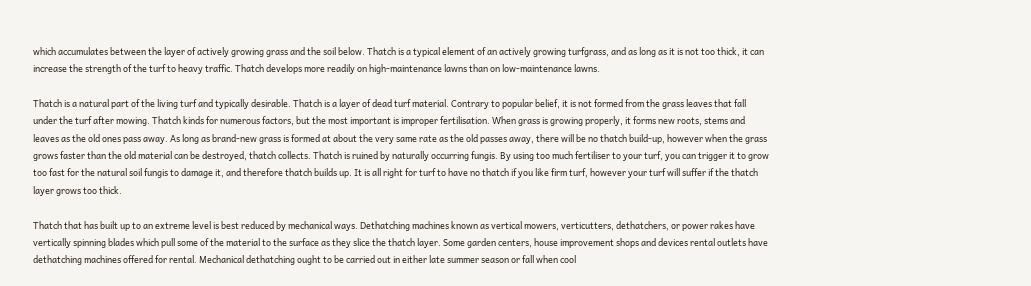which accumulates between the layer of actively growing grass and the soil below. Thatch is a typical element of an actively growing turfgrass, and as long as it is not too thick, it can increase the strength of the turf to heavy traffic. Thatch develops more readily on high-maintenance lawns than on low-maintenance lawns.

Thatch is a natural part of the living turf and typically desirable. Thatch is a layer of dead turf material. Contrary to popular belief, it is not formed from the grass leaves that fall under the turf after mowing. Thatch kinds for numerous factors, but the most important is improper fertilisation. When grass is growing properly, it forms new roots, stems and leaves as the old ones pass away. As long as brand-new grass is formed at about the very same rate as the old passes away, there will be no thatch build-up, however when the grass grows faster than the old material can be destroyed, thatch collects. Thatch is ruined by naturally occurring fungis. By using too much fertiliser to your turf, you can trigger it to grow too fast for the natural soil fungis to damage it, and therefore thatch builds up. It is all right for turf to have no thatch if you like firm turf, however your turf will suffer if the thatch layer grows too thick.

Thatch that has built up to an extreme level is best reduced by mechanical ways. Dethatching machines known as vertical mowers, verticutters, dethatchers, or power rakes have vertically spinning blades which pull some of the material to the surface as they slice the thatch layer. Some garden centers, house improvement shops and devices rental outlets have dethatching machines offered for rental. Mechanical dethatching ought to be carried out in either late summer season or fall when cool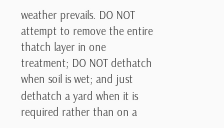weather prevails. DO NOT attempt to remove the entire thatch layer in one treatment; DO NOT dethatch when soil is wet; and just dethatch a yard when it is required rather than on a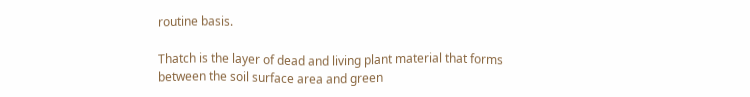routine basis.

Thatch is the layer of dead and living plant material that forms between the soil surface area and green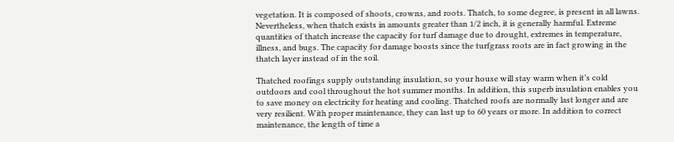vegetation. It is composed of shoots, crowns, and roots. Thatch, to some degree, is present in all lawns. Nevertheless, when thatch exists in amounts greater than 1/2 inch, it is generally harmful. Extreme quantities of thatch increase the capacity for turf damage due to drought, extremes in temperature, illness, and bugs. The capacity for damage boosts since the turfgrass roots are in fact growing in the thatch layer instead of in the soil.

Thatched roofings supply outstanding insulation, so your house will stay warm when it’s cold outdoors and cool throughout the hot summer months. In addition, this superb insulation enables you to save money on electricity for heating and cooling. Thatched roofs are normally last longer and are very resilient. With proper maintenance, they can last up to 60 years or more. In addition to correct maintenance, the length of time a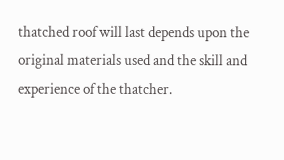thatched roof will last depends upon the original materials used and the skill and experience of the thatcher.